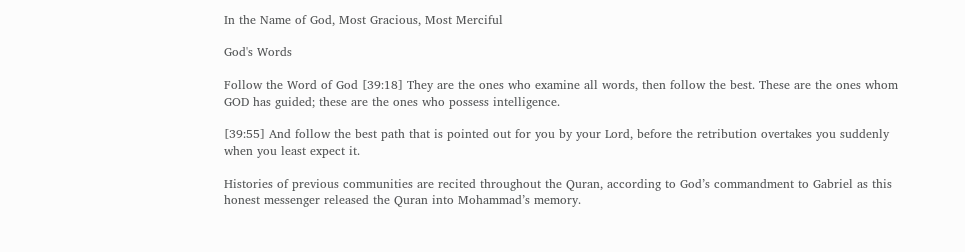In the Name of God, Most Gracious, Most Merciful

God's Words

Follow the Word of God [39:18] They are the ones who examine all words, then follow the best. These are the ones whom GOD has guided; these are the ones who possess intelligence.

[39:55] And follow the best path that is pointed out for you by your Lord, before the retribution overtakes you suddenly when you least expect it.

Histories of previous communities are recited throughout the Quran, according to God’s commandment to Gabriel as this honest messenger released the Quran into Mohammad’s memory.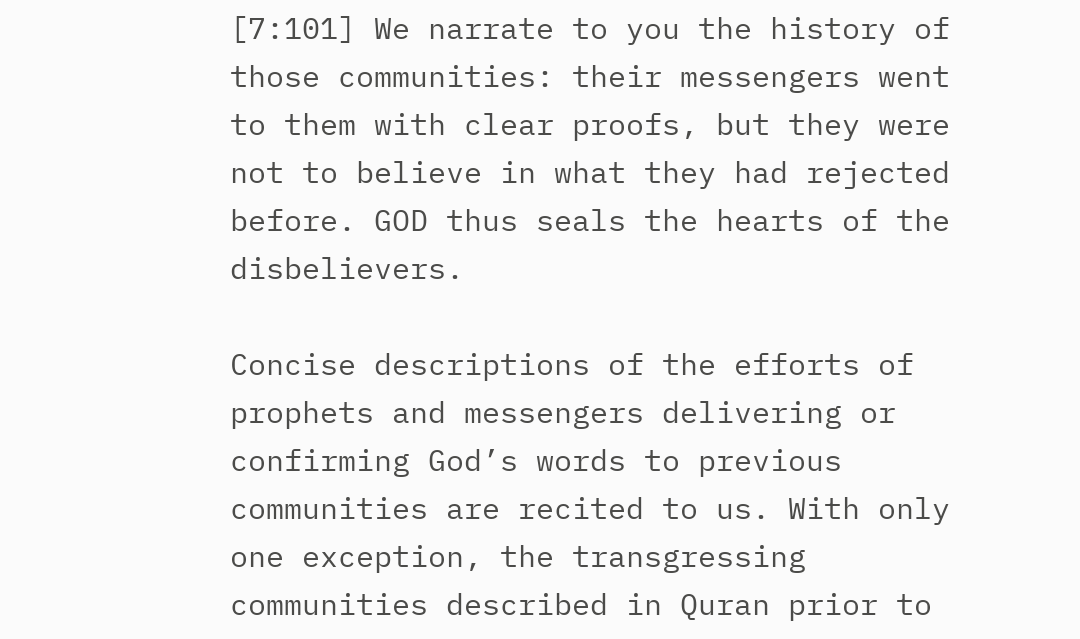[7:101] We narrate to you the history of those communities: their messengers went to them with clear proofs, but they were not to believe in what they had rejected before. GOD thus seals the hearts of the disbelievers.

Concise descriptions of the efforts of prophets and messengers delivering or confirming God’s words to previous communities are recited to us. With only one exception, the transgressing communities described in Quran prior to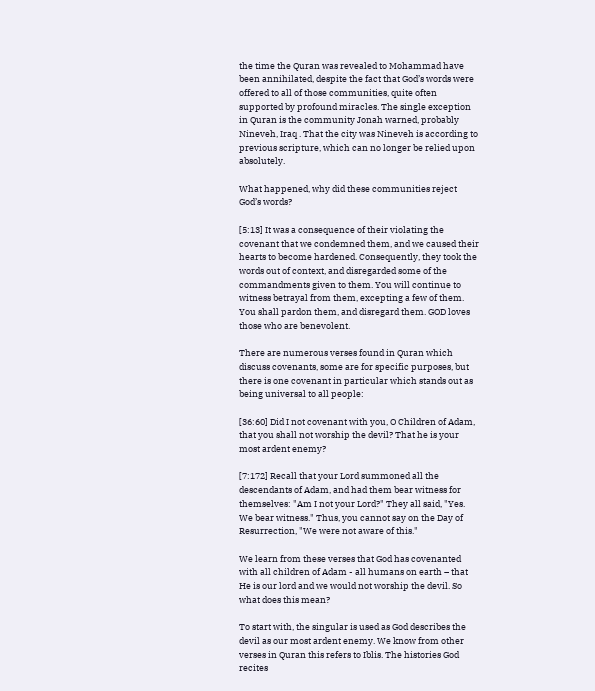the time the Quran was revealed to Mohammad have been annihilated, despite the fact that God’s words were offered to all of those communities, quite often supported by profound miracles. The single exception in Quran is the community Jonah warned, probably Nineveh, Iraq . That the city was Nineveh is according to previous scripture, which can no longer be relied upon absolutely.

What happened, why did these communities reject God’s words?

[5:13] It was a consequence of their violating the covenant that we condemned them, and we caused their hearts to become hardened. Consequently, they took the words out of context, and disregarded some of the commandments given to them. You will continue to witness betrayal from them, excepting a few of them. You shall pardon them, and disregard them. GOD loves those who are benevolent.

There are numerous verses found in Quran which discuss covenants, some are for specific purposes, but there is one covenant in particular which stands out as being universal to all people:

[36:60] Did I not covenant with you, O Children of Adam, that you shall not worship the devil? That he is your most ardent enemy?

[7:172] Recall that your Lord summoned all the descendants of Adam, and had them bear witness for themselves: "Am I not your Lord?" They all said, "Yes. We bear witness." Thus, you cannot say on the Day of Resurrection, "We were not aware of this."

We learn from these verses that God has covenanted with all children of Adam - all humans on earth – that He is our lord and we would not worship the devil. So what does this mean?

To start with, the singular is used as God describes the devil as our most ardent enemy. We know from other verses in Quran this refers to Iblis. The histories God recites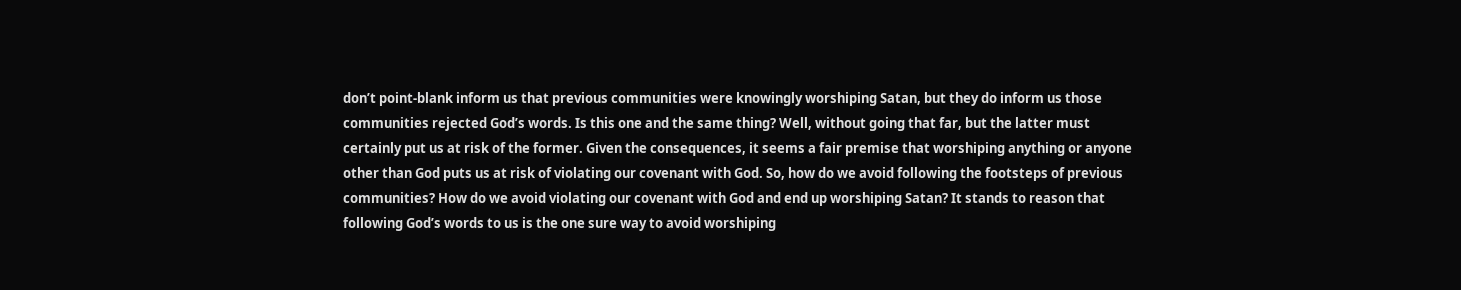don’t point-blank inform us that previous communities were knowingly worshiping Satan, but they do inform us those communities rejected God’s words. Is this one and the same thing? Well, without going that far, but the latter must certainly put us at risk of the former. Given the consequences, it seems a fair premise that worshiping anything or anyone other than God puts us at risk of violating our covenant with God. So, how do we avoid following the footsteps of previous communities? How do we avoid violating our covenant with God and end up worshiping Satan? It stands to reason that following God’s words to us is the one sure way to avoid worshiping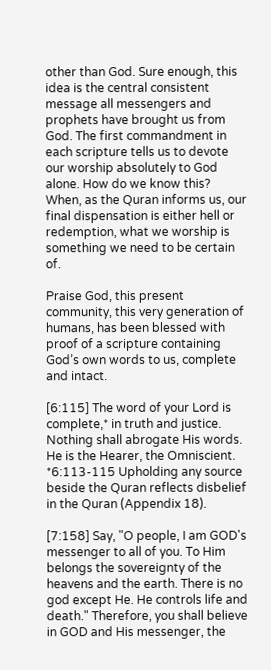other than God. Sure enough, this idea is the central consistent message all messengers and prophets have brought us from God. The first commandment in each scripture tells us to devote our worship absolutely to God alone. How do we know this? When, as the Quran informs us, our final dispensation is either hell or redemption, what we worship is something we need to be certain of.

Praise God, this present community, this very generation of humans, has been blessed with proof of a scripture containing God’s own words to us, complete and intact.

[6:115] The word of your Lord is complete,* in truth and justice. Nothing shall abrogate His words. He is the Hearer, the Omniscient. *6:113-115 Upholding any source beside the Quran reflects disbelief in the Quran (Appendix 18).

[7:158] Say, "O people, I am GOD's messenger to all of you. To Him belongs the sovereignty of the heavens and the earth. There is no god except He. He controls life and death." Therefore, you shall believe in GOD and His messenger, the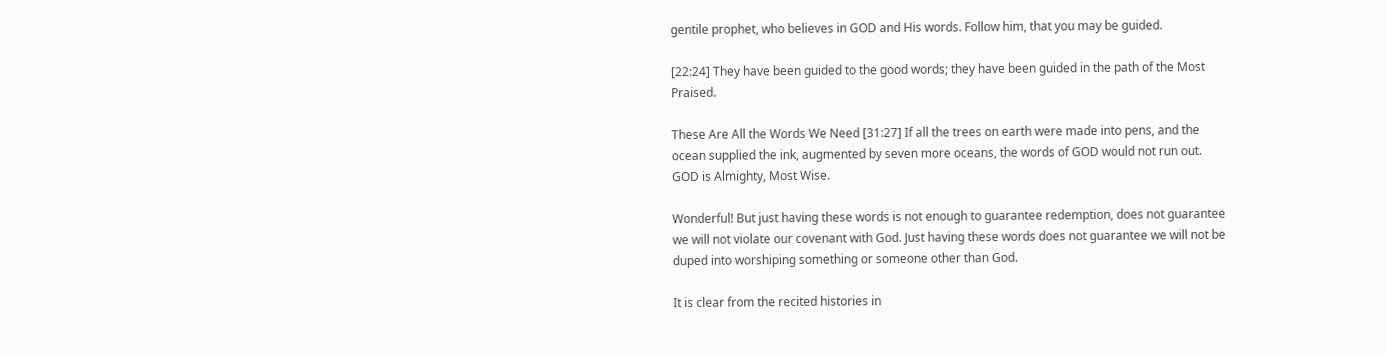gentile prophet, who believes in GOD and His words. Follow him, that you may be guided.

[22:24] They have been guided to the good words; they have been guided in the path of the Most Praised.

These Are All the Words We Need [31:27] If all the trees on earth were made into pens, and the ocean supplied the ink, augmented by seven more oceans, the words of GOD would not run out. GOD is Almighty, Most Wise.

Wonderful! But just having these words is not enough to guarantee redemption, does not guarantee we will not violate our covenant with God. Just having these words does not guarantee we will not be duped into worshiping something or someone other than God.

It is clear from the recited histories in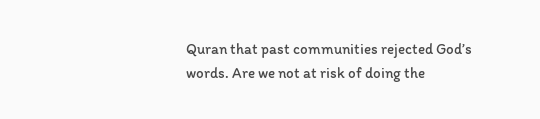Quran that past communities rejected God’s words. Are we not at risk of doing the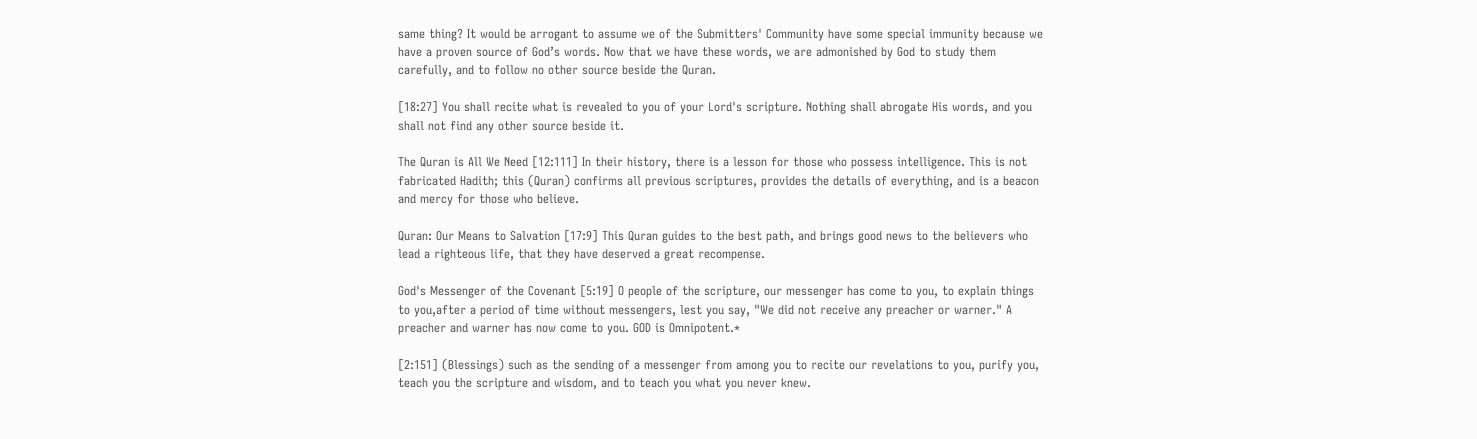same thing? It would be arrogant to assume we of the Submitters' Community have some special immunity because we have a proven source of God’s words. Now that we have these words, we are admonished by God to study them carefully, and to follow no other source beside the Quran.

[18:27] You shall recite what is revealed to you of your Lord's scripture. Nothing shall abrogate His words, and you shall not find any other source beside it.

The Quran is All We Need [12:111] In their history, there is a lesson for those who possess intelligence. This is not fabricated Hadith; this (Quran) confirms all previous scriptures, provides the details of everything, and is a beacon and mercy for those who believe.

Quran: Our Means to Salvation [17:9] This Quran guides to the best path, and brings good news to the believers who lead a righteous life, that they have deserved a great recompense.

God's Messenger of the Covenant [5:19] O people of the scripture, our messenger has come to you, to explain things to you,after a period of time without messengers, lest you say, "We did not receive any preacher or warner." A preacher and warner has now come to you. GOD is Omnipotent.*

[2:151] (Blessings) such as the sending of a messenger from among you to recite our revelations to you, purify you, teach you the scripture and wisdom, and to teach you what you never knew.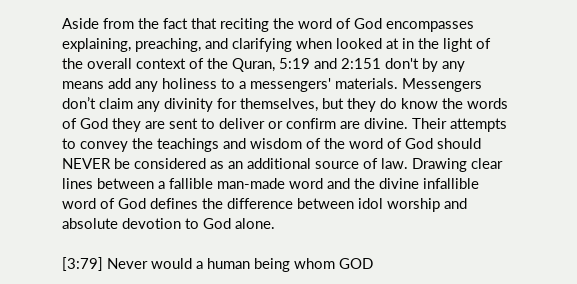Aside from the fact that reciting the word of God encompasses explaining, preaching, and clarifying when looked at in the light of the overall context of the Quran, 5:19 and 2:151 don't by any means add any holiness to a messengers' materials. Messengers don’t claim any divinity for themselves, but they do know the words of God they are sent to deliver or confirm are divine. Their attempts to convey the teachings and wisdom of the word of God should NEVER be considered as an additional source of law. Drawing clear lines between a fallible man-made word and the divine infallible word of God defines the difference between idol worship and absolute devotion to God alone.

[3:79] Never would a human being whom GOD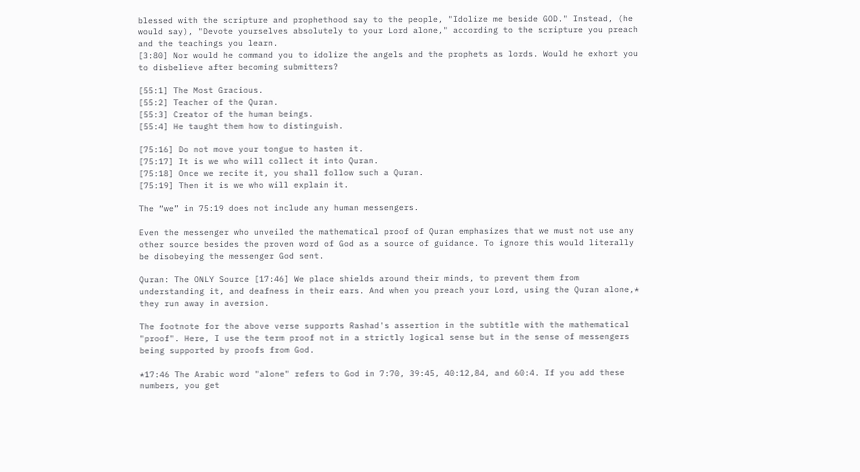blessed with the scripture and prophethood say to the people, "Idolize me beside GOD." Instead, (he would say), "Devote yourselves absolutely to your Lord alone," according to the scripture you preach and the teachings you learn.
[3:80] Nor would he command you to idolize the angels and the prophets as lords. Would he exhort you to disbelieve after becoming submitters?

[55:1] The Most Gracious.
[55:2] Teacher of the Quran.
[55:3] Creator of the human beings.
[55:4] He taught them how to distinguish.

[75:16] Do not move your tongue to hasten it.
[75:17] It is we who will collect it into Quran.
[75:18] Once we recite it, you shall follow such a Quran.
[75:19] Then it is we who will explain it.

The “we” in 75:19 does not include any human messengers.

Even the messenger who unveiled the mathematical proof of Quran emphasizes that we must not use any other source besides the proven word of God as a source of guidance. To ignore this would literally be disobeying the messenger God sent.

Quran: The ONLY Source [17:46] We place shields around their minds, to prevent them from understanding it, and deafness in their ears. And when you preach your Lord, using the Quran alone,* they run away in aversion.

The footnote for the above verse supports Rashad's assertion in the subtitle with the mathematical "proof". Here, I use the term proof not in a strictly logical sense but in the sense of messengers being supported by proofs from God.

*17:46 The Arabic word "alone" refers to God in 7:70, 39:45, 40:12,84, and 60:4. If you add these numbers, you get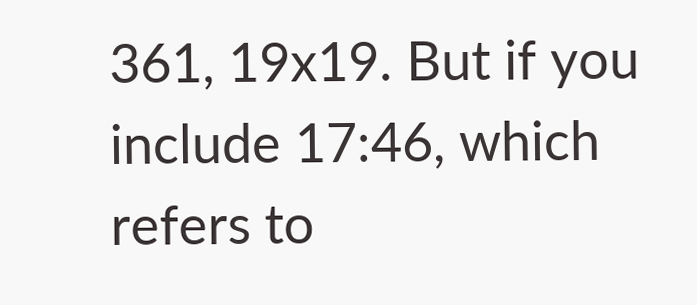361, 19x19. But if you include 17:46, which refers to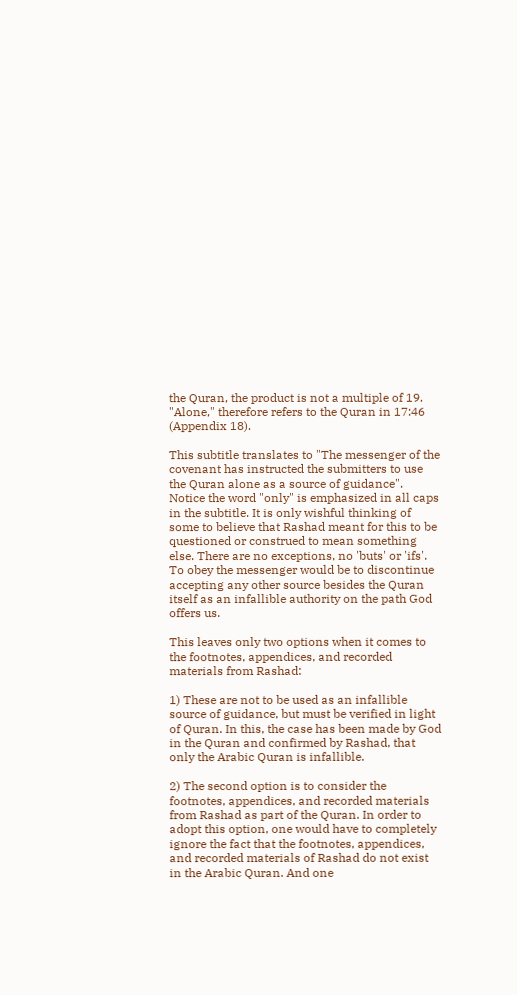the Quran, the product is not a multiple of 19. "Alone," therefore refers to the Quran in 17:46 (Appendix 18).

This subtitle translates to "The messenger of the covenant has instructed the submitters to use the Quran alone as a source of guidance". Notice the word "only" is emphasized in all caps in the subtitle. It is only wishful thinking of some to believe that Rashad meant for this to be questioned or construed to mean something else. There are no exceptions, no 'buts' or 'ifs'. To obey the messenger would be to discontinue accepting any other source besides the Quran itself as an infallible authority on the path God offers us.

This leaves only two options when it comes to the footnotes, appendices, and recorded materials from Rashad:

1) These are not to be used as an infallible source of guidance, but must be verified in light of Quran. In this, the case has been made by God in the Quran and confirmed by Rashad, that only the Arabic Quran is infallible.

2) The second option is to consider the footnotes, appendices, and recorded materials from Rashad as part of the Quran. In order to adopt this option, one would have to completely ignore the fact that the footnotes, appendices, and recorded materials of Rashad do not exist in the Arabic Quran. And one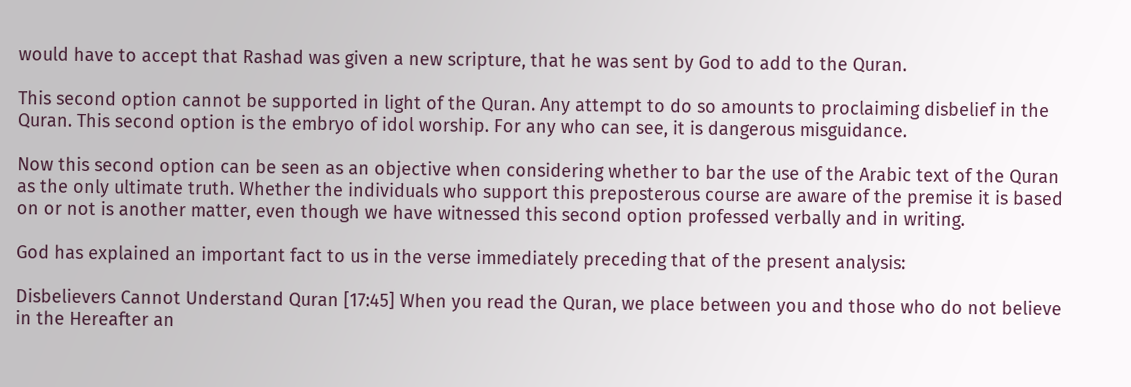would have to accept that Rashad was given a new scripture, that he was sent by God to add to the Quran.

This second option cannot be supported in light of the Quran. Any attempt to do so amounts to proclaiming disbelief in the Quran. This second option is the embryo of idol worship. For any who can see, it is dangerous misguidance.

Now this second option can be seen as an objective when considering whether to bar the use of the Arabic text of the Quran as the only ultimate truth. Whether the individuals who support this preposterous course are aware of the premise it is based on or not is another matter, even though we have witnessed this second option professed verbally and in writing.

God has explained an important fact to us in the verse immediately preceding that of the present analysis:

Disbelievers Cannot Understand Quran [17:45] When you read the Quran, we place between you and those who do not believe in the Hereafter an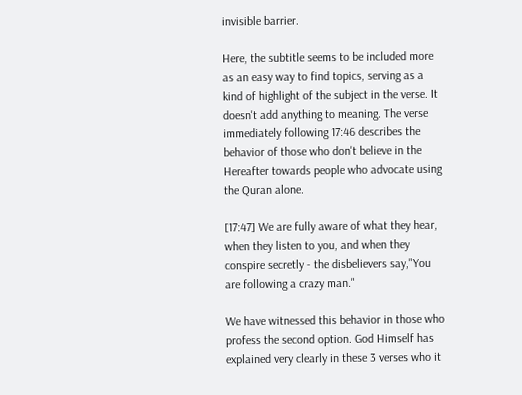invisible barrier.

Here, the subtitle seems to be included more as an easy way to find topics, serving as a kind of highlight of the subject in the verse. It doesn't add anything to meaning. The verse immediately following 17:46 describes the behavior of those who don't believe in the Hereafter towards people who advocate using the Quran alone.

[17:47] We are fully aware of what they hear, when they listen to you, and when they conspire secretly - the disbelievers say,"You are following a crazy man."

We have witnessed this behavior in those who profess the second option. God Himself has explained very clearly in these 3 verses who it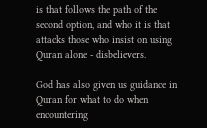is that follows the path of the second option, and who it is that attacks those who insist on using Quran alone - disbelievers.

God has also given us guidance in Quran for what to do when encountering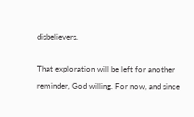disbelievers.

That exploration will be left for another reminder, God willing. For now, and since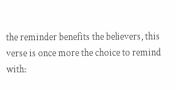the reminder benefits the believers, this verse is once more the choice to remind with: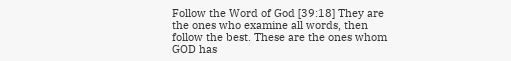Follow the Word of God [39:18] They are the ones who examine all words, then follow the best. These are the ones whom GOD has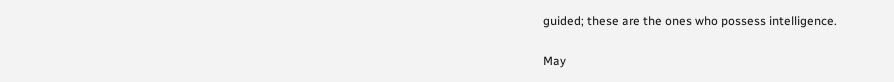guided; these are the ones who possess intelligence.

May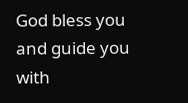God bless you and guide you with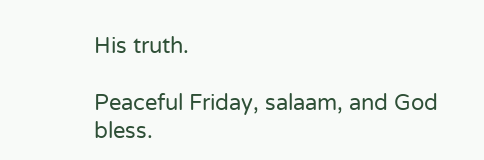His truth.

Peaceful Friday, salaam, and God bless.